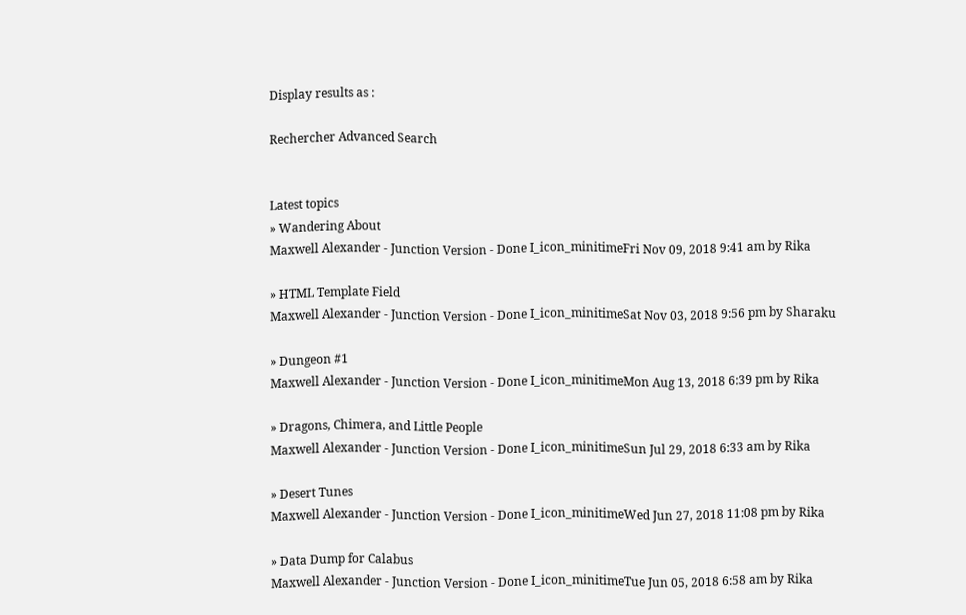Display results as :

Rechercher Advanced Search


Latest topics
» Wandering About
Maxwell Alexander - Junction Version - Done I_icon_minitimeFri Nov 09, 2018 9:41 am by Rika

» HTML Template Field
Maxwell Alexander - Junction Version - Done I_icon_minitimeSat Nov 03, 2018 9:56 pm by Sharaku

» Dungeon #1
Maxwell Alexander - Junction Version - Done I_icon_minitimeMon Aug 13, 2018 6:39 pm by Rika

» Dragons, Chimera, and Little People
Maxwell Alexander - Junction Version - Done I_icon_minitimeSun Jul 29, 2018 6:33 am by Rika

» Desert Tunes
Maxwell Alexander - Junction Version - Done I_icon_minitimeWed Jun 27, 2018 11:08 pm by Rika

» Data Dump for Calabus
Maxwell Alexander - Junction Version - Done I_icon_minitimeTue Jun 05, 2018 6:58 am by Rika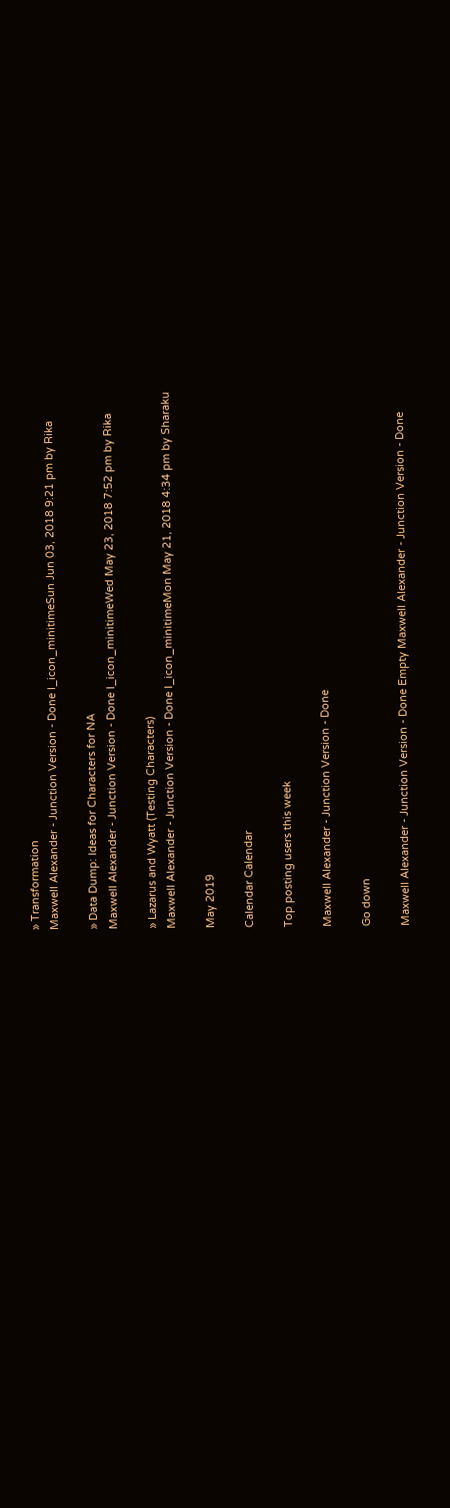» Transformation
Maxwell Alexander - Junction Version - Done I_icon_minitimeSun Jun 03, 2018 9:21 pm by Rika

» Data Dump: Ideas for Characters for NA
Maxwell Alexander - Junction Version - Done I_icon_minitimeWed May 23, 2018 7:52 pm by Rika

» Lazarus and Wyatt (Testing Characters)
Maxwell Alexander - Junction Version - Done I_icon_minitimeMon May 21, 2018 4:34 pm by Sharaku

May 2019

Calendar Calendar

Top posting users this week

Maxwell Alexander - Junction Version - Done

Go down

Maxwell Alexander - Junction Version - Done Empty Maxwell Alexander - Junction Version - Done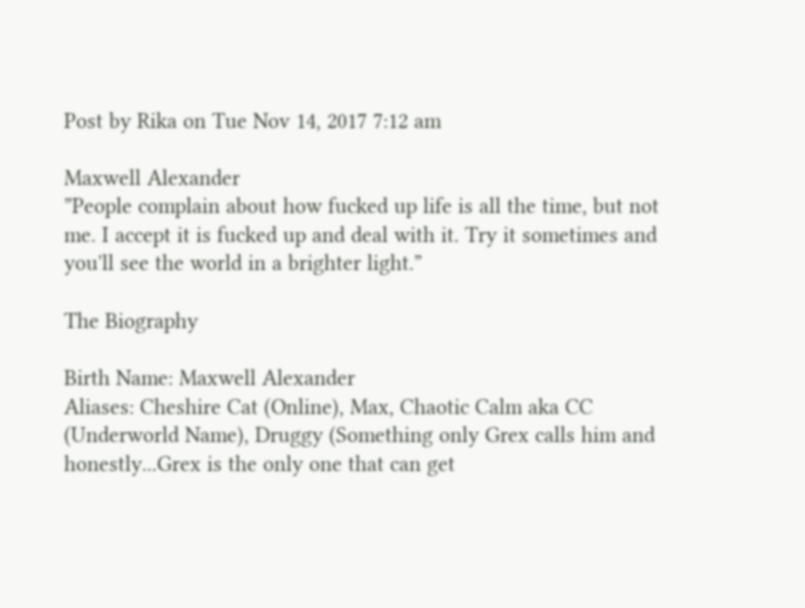Post by Rika on Tue Nov 14, 2017 7:12 am

Maxwell Alexander
”People complain about how fucked up life is all the time, but not me. I accept it is fucked up and deal with it. Try it sometimes and you'll see the world in a brighter light.”

The Biography

Birth Name: Maxwell Alexander
Aliases: Cheshire Cat (Online), Max, Chaotic Calm aka CC (Underworld Name), Druggy (Something only Grex calls him and honestly...Grex is the only one that can get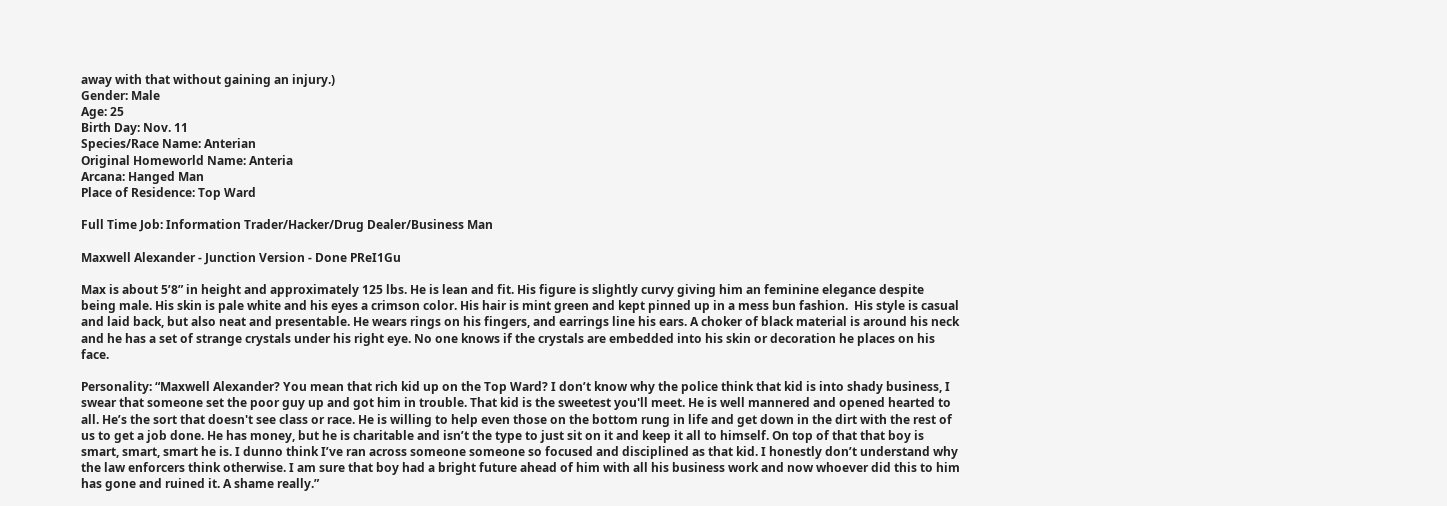away with that without gaining an injury.)
Gender: Male
Age: 25
Birth Day: Nov. 11
Species/Race Name: Anterian
Original Homeworld Name: Anteria
Arcana: Hanged Man
Place of Residence: Top Ward

Full Time Job: Information Trader/Hacker/Drug Dealer/Business Man

Maxwell Alexander - Junction Version - Done PReI1Gu

Max is about 5’8” in height and approximately 125 lbs. He is lean and fit. His figure is slightly curvy giving him an feminine elegance despite being male. His skin is pale white and his eyes a crimson color. His hair is mint green and kept pinned up in a mess bun fashion.  His style is casual and laid back, but also neat and presentable. He wears rings on his fingers, and earrings line his ears. A choker of black material is around his neck and he has a set of strange crystals under his right eye. No one knows if the crystals are embedded into his skin or decoration he places on his face.

Personality: “Maxwell Alexander? You mean that rich kid up on the Top Ward? I don’t know why the police think that kid is into shady business, I swear that someone set the poor guy up and got him in trouble. That kid is the sweetest you'll meet. He is well mannered and opened hearted to all. He’s the sort that doesn't see class or race. He is willing to help even those on the bottom rung in life and get down in the dirt with the rest of us to get a job done. He has money, but he is charitable and isn’t the type to just sit on it and keep it all to himself. On top of that that boy is smart, smart, smart he is. I dunno think I’ve ran across someone someone so focused and disciplined as that kid. I honestly don’t understand why the law enforcers think otherwise. I am sure that boy had a bright future ahead of him with all his business work and now whoever did this to him has gone and ruined it. A shame really.”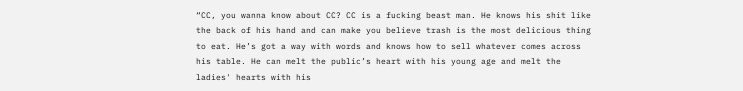“CC, you wanna know about CC? CC is a fucking beast man. He knows his shit like the back of his hand and can make you believe trash is the most delicious thing to eat. He’s got a way with words and knows how to sell whatever comes across his table. He can melt the public’s heart with his young age and melt the ladies' hearts with his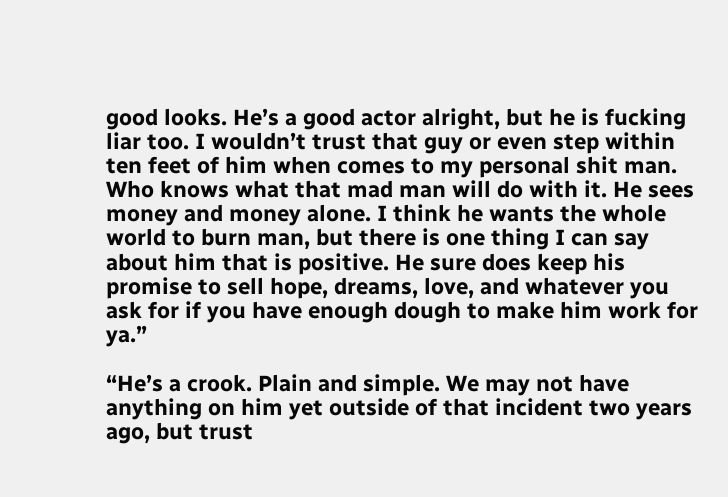good looks. He’s a good actor alright, but he is fucking liar too. I wouldn’t trust that guy or even step within ten feet of him when comes to my personal shit man. Who knows what that mad man will do with it. He sees money and money alone. I think he wants the whole world to burn man, but there is one thing I can say about him that is positive. He sure does keep his promise to sell hope, dreams, love, and whatever you ask for if you have enough dough to make him work for ya.”

“He’s a crook. Plain and simple. We may not have anything on him yet outside of that incident two years ago, but trust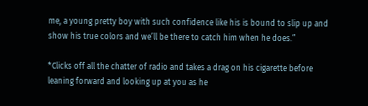me, a young pretty boy with such confidence like his is bound to slip up and show his true colors and we’ll be there to catch him when he does.”

*Clicks off all the chatter of radio and takes a drag on his cigarette before leaning forward and looking up at you as he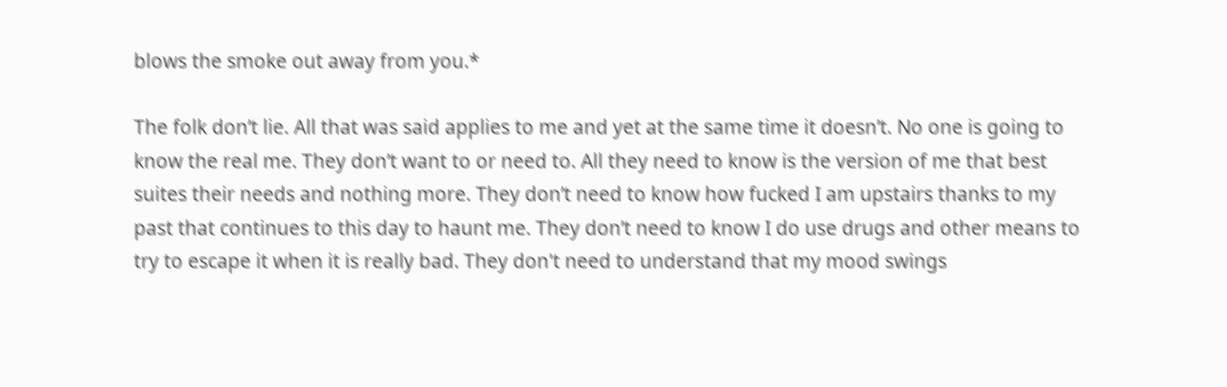blows the smoke out away from you.*

The folk don’t lie. All that was said applies to me and yet at the same time it doesn’t. No one is going to know the real me. They don’t want to or need to. All they need to know is the version of me that best suites their needs and nothing more. They don’t need to know how fucked I am upstairs thanks to my past that continues to this day to haunt me. They don’t need to know I do use drugs and other means to try to escape it when it is really bad. They don't need to understand that my mood swings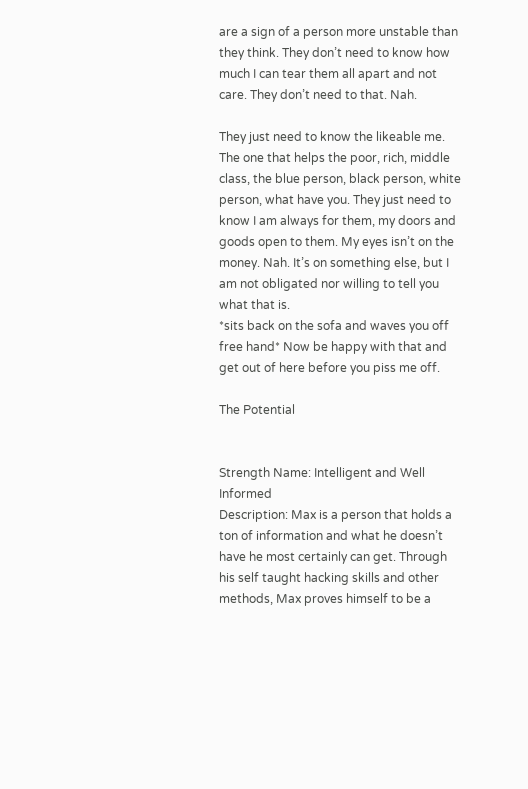are a sign of a person more unstable than they think. They don’t need to know how much I can tear them all apart and not care. They don’t need to that. Nah.

They just need to know the likeable me. The one that helps the poor, rich, middle class, the blue person, black person, white person, what have you. They just need to know I am always for them, my doors and goods open to them. My eyes isn’t on the money. Nah. It’s on something else, but I am not obligated nor willing to tell you what that is.
*sits back on the sofa and waves you off free hand* Now be happy with that and get out of here before you piss me off.

The Potential


Strength Name: Intelligent and Well Informed
Description: Max is a person that holds a ton of information and what he doesn’t have he most certainly can get. Through his self taught hacking skills and other methods, Max proves himself to be a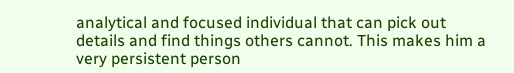analytical and focused individual that can pick out details and find things others cannot. This makes him a very persistent person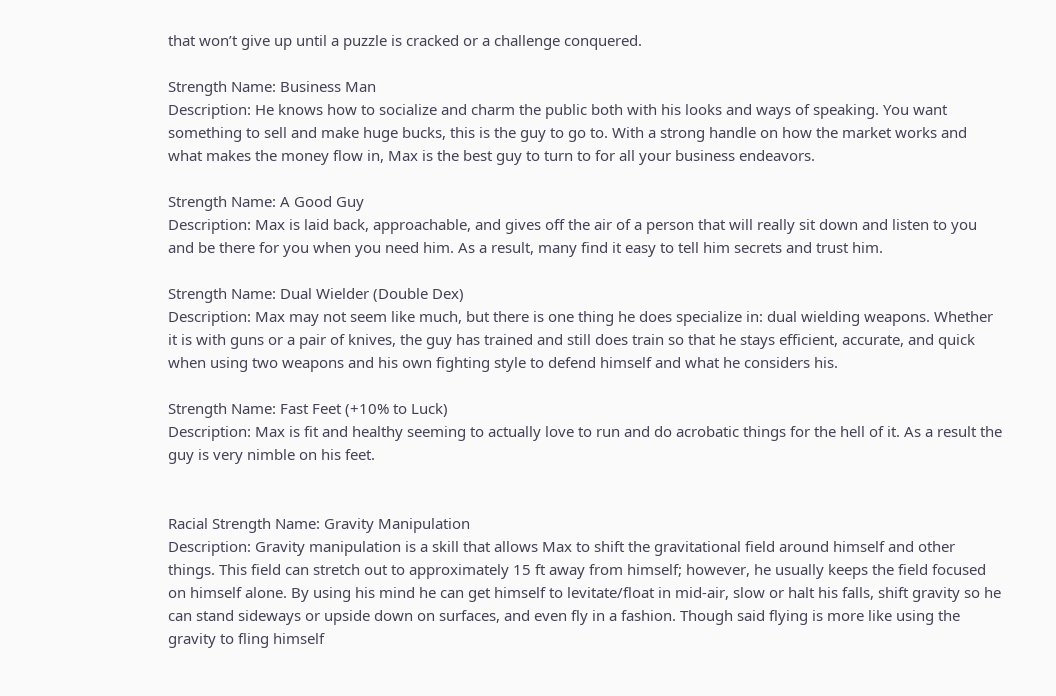that won’t give up until a puzzle is cracked or a challenge conquered.

Strength Name: Business Man
Description: He knows how to socialize and charm the public both with his looks and ways of speaking. You want something to sell and make huge bucks, this is the guy to go to. With a strong handle on how the market works and what makes the money flow in, Max is the best guy to turn to for all your business endeavors.

Strength Name: A Good Guy
Description: Max is laid back, approachable, and gives off the air of a person that will really sit down and listen to you and be there for you when you need him. As a result, many find it easy to tell him secrets and trust him.

Strength Name: Dual Wielder (Double Dex)
Description: Max may not seem like much, but there is one thing he does specialize in: dual wielding weapons. Whether it is with guns or a pair of knives, the guy has trained and still does train so that he stays efficient, accurate, and quick when using two weapons and his own fighting style to defend himself and what he considers his.

Strength Name: Fast Feet (+10% to Luck)
Description: Max is fit and healthy seeming to actually love to run and do acrobatic things for the hell of it. As a result the guy is very nimble on his feet.


Racial Strength Name: Gravity Manipulation
Description: Gravity manipulation is a skill that allows Max to shift the gravitational field around himself and other things. This field can stretch out to approximately 15 ft away from himself; however, he usually keeps the field focused on himself alone. By using his mind he can get himself to levitate/float in mid-air, slow or halt his falls, shift gravity so he can stand sideways or upside down on surfaces, and even fly in a fashion. Though said flying is more like using the gravity to fling himself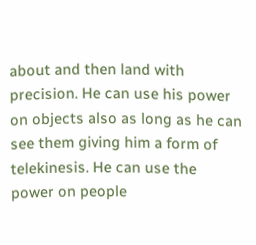about and then land with precision. He can use his power on objects also as long as he can see them giving him a form of telekinesis. He can use the power on people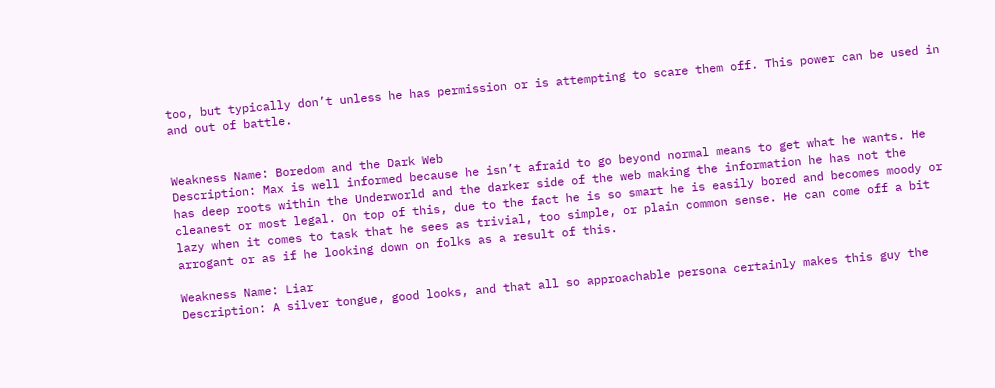too, but typically don’t unless he has permission or is attempting to scare them off. This power can be used in and out of battle.


Weakness Name: Boredom and the Dark Web
Description: Max is well informed because he isn’t afraid to go beyond normal means to get what he wants. He has deep roots within the Underworld and the darker side of the web making the information he has not the cleanest or most legal. On top of this, due to the fact he is so smart he is easily bored and becomes moody or lazy when it comes to task that he sees as trivial, too simple, or plain common sense. He can come off a bit arrogant or as if he looking down on folks as a result of this.

Weakness Name: Liar
Description: A silver tongue, good looks, and that all so approachable persona certainly makes this guy the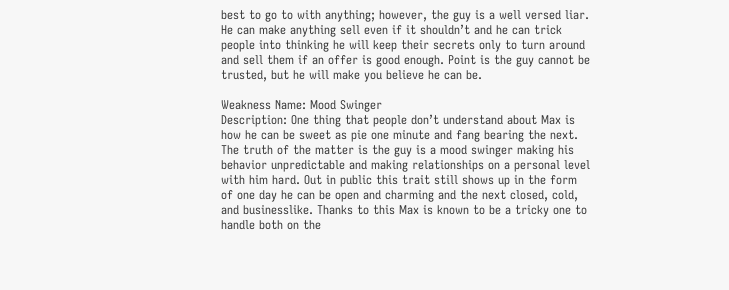best to go to with anything; however, the guy is a well versed liar. He can make anything sell even if it shouldn’t and he can trick people into thinking he will keep their secrets only to turn around and sell them if an offer is good enough. Point is the guy cannot be trusted, but he will make you believe he can be.

Weakness Name: Mood Swinger
Description: One thing that people don’t understand about Max is how he can be sweet as pie one minute and fang bearing the next. The truth of the matter is the guy is a mood swinger making his behavior unpredictable and making relationships on a personal level with him hard. Out in public this trait still shows up in the form of one day he can be open and charming and the next closed, cold, and businesslike. Thanks to this Max is known to be a tricky one to handle both on the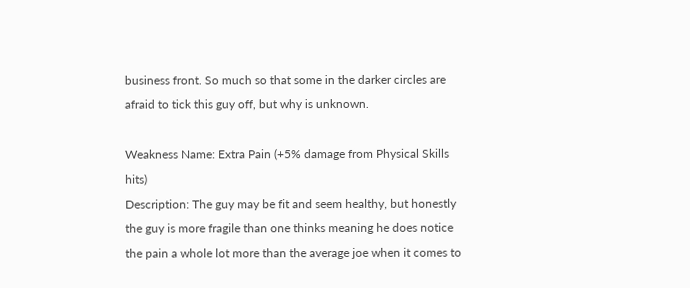business front. So much so that some in the darker circles are afraid to tick this guy off, but why is unknown.

Weakness Name: Extra Pain (+5% damage from Physical Skills hits)
Description: The guy may be fit and seem healthy, but honestly the guy is more fragile than one thinks meaning he does notice the pain a whole lot more than the average joe when it comes to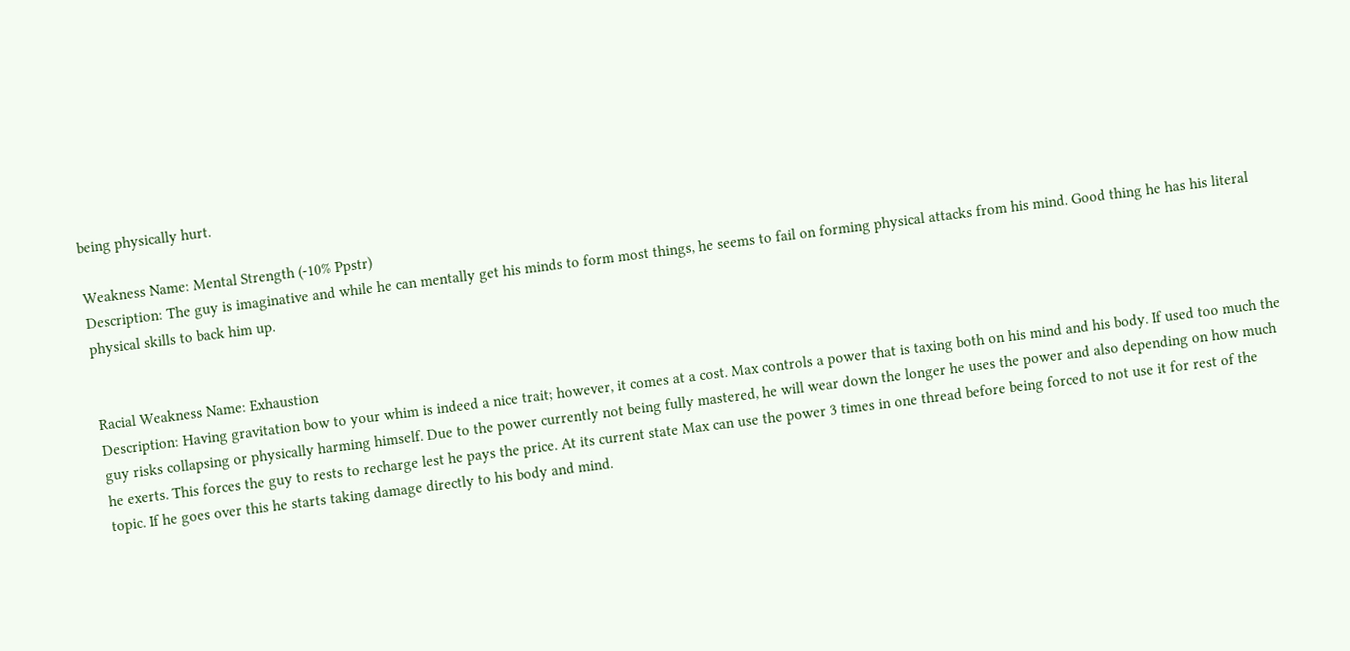being physically hurt.

Weakness Name: Mental Strength (-10% Ppstr)
Description: The guy is imaginative and while he can mentally get his minds to form most things, he seems to fail on forming physical attacks from his mind. Good thing he has his literal physical skills to back him up.


Racial Weakness Name: Exhaustion
Description: Having gravitation bow to your whim is indeed a nice trait; however, it comes at a cost. Max controls a power that is taxing both on his mind and his body. If used too much the guy risks collapsing or physically harming himself. Due to the power currently not being fully mastered, he will wear down the longer he uses the power and also depending on how much he exerts. This forces the guy to rests to recharge lest he pays the price. At its current state Max can use the power 3 times in one thread before being forced to not use it for rest of the topic. If he goes over this he starts taking damage directly to his body and mind.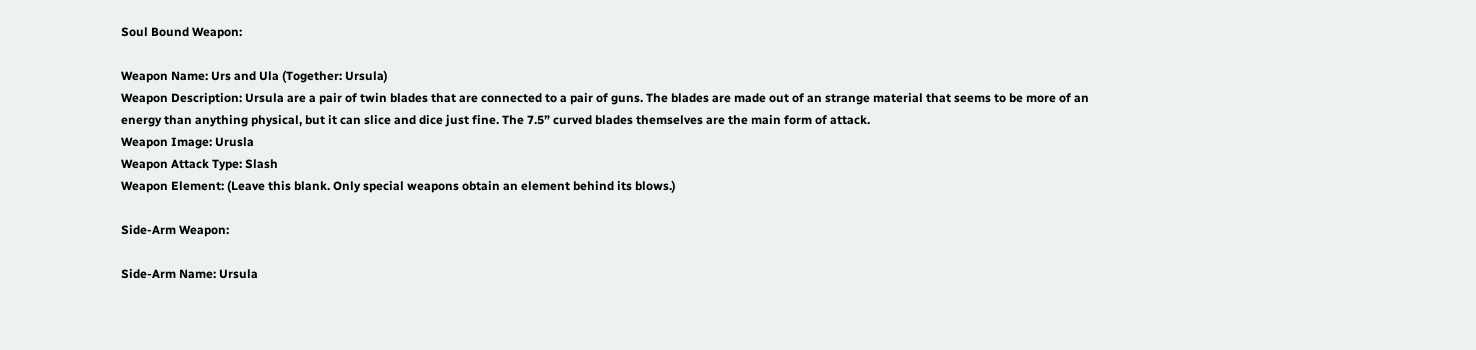Soul Bound Weapon:

Weapon Name: Urs and Ula (Together: Ursula)
Weapon Description: Ursula are a pair of twin blades that are connected to a pair of guns. The blades are made out of an strange material that seems to be more of an energy than anything physical, but it can slice and dice just fine. The 7.5” curved blades themselves are the main form of attack.
Weapon Image: Urusla
Weapon Attack Type: Slash
Weapon Element: (Leave this blank. Only special weapons obtain an element behind its blows.)

Side-Arm Weapon:

Side-Arm Name: Ursula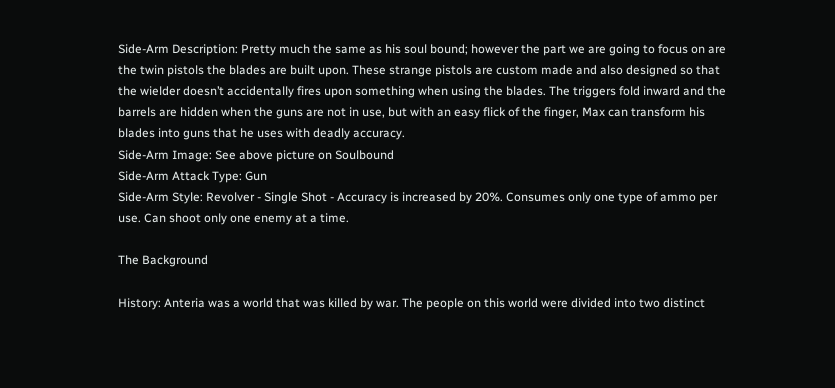Side-Arm Description: Pretty much the same as his soul bound; however the part we are going to focus on are the twin pistols the blades are built upon. These strange pistols are custom made and also designed so that the wielder doesn’t accidentally fires upon something when using the blades. The triggers fold inward and the barrels are hidden when the guns are not in use, but with an easy flick of the finger, Max can transform his blades into guns that he uses with deadly accuracy.
Side-Arm Image: See above picture on Soulbound
Side-Arm Attack Type: Gun
Side-Arm Style: Revolver - Single Shot - Accuracy is increased by 20%. Consumes only one type of ammo per use. Can shoot only one enemy at a time.

The Background

History: Anteria was a world that was killed by war. The people on this world were divided into two distinct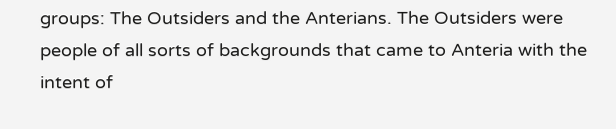groups: The Outsiders and the Anterians. The Outsiders were people of all sorts of backgrounds that came to Anteria with the intent of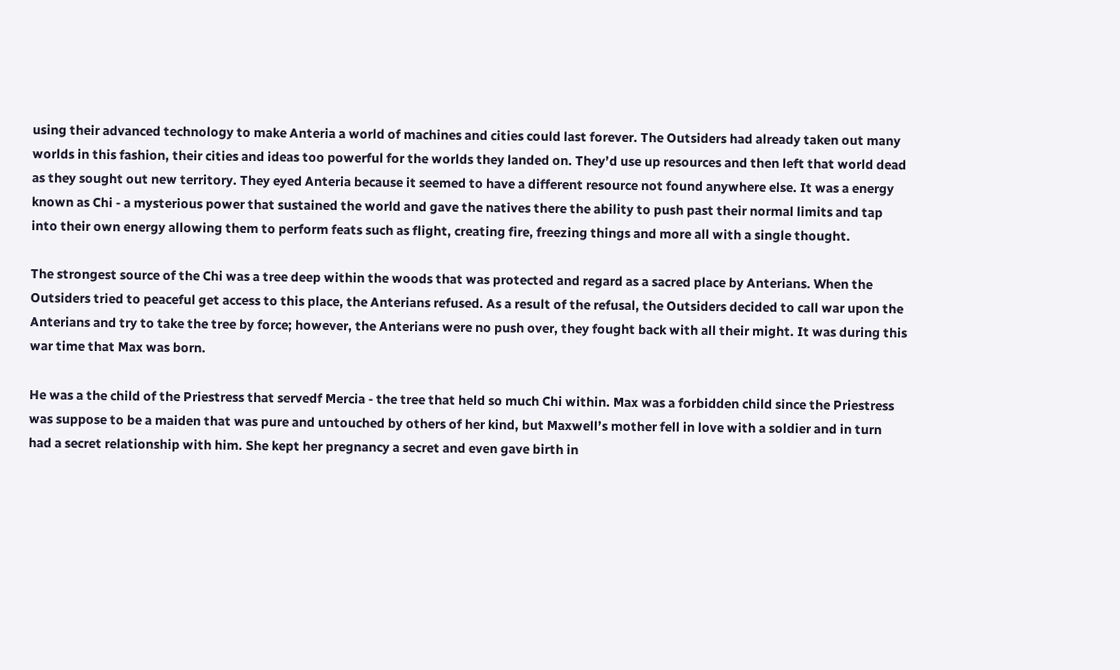using their advanced technology to make Anteria a world of machines and cities could last forever. The Outsiders had already taken out many worlds in this fashion, their cities and ideas too powerful for the worlds they landed on. They’d use up resources and then left that world dead as they sought out new territory. They eyed Anteria because it seemed to have a different resource not found anywhere else. It was a energy known as Chi - a mysterious power that sustained the world and gave the natives there the ability to push past their normal limits and tap into their own energy allowing them to perform feats such as flight, creating fire, freezing things and more all with a single thought.

The strongest source of the Chi was a tree deep within the woods that was protected and regard as a sacred place by Anterians. When the Outsiders tried to peaceful get access to this place, the Anterians refused. As a result of the refusal, the Outsiders decided to call war upon the Anterians and try to take the tree by force; however, the Anterians were no push over, they fought back with all their might. It was during this war time that Max was born.

He was a the child of the Priestress that servedf Mercia - the tree that held so much Chi within. Max was a forbidden child since the Priestress was suppose to be a maiden that was pure and untouched by others of her kind, but Maxwell’s mother fell in love with a soldier and in turn had a secret relationship with him. She kept her pregnancy a secret and even gave birth in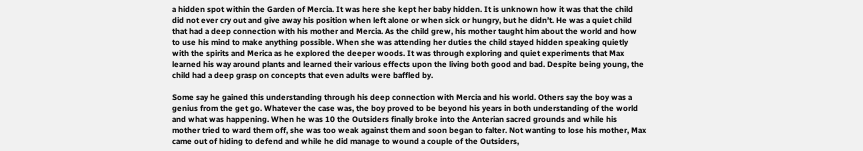a hidden spot within the Garden of Mercia. It was here she kept her baby hidden. It is unknown how it was that the child did not ever cry out and give away his position when left alone or when sick or hungry, but he didn’t. He was a quiet child that had a deep connection with his mother and Mercia. As the child grew, his mother taught him about the world and how to use his mind to make anything possible. When she was attending her duties the child stayed hidden speaking quietly with the spirits and Merica as he explored the deeper woods. It was through exploring and quiet experiments that Max learned his way around plants and learned their various effects upon the living both good and bad. Despite being young, the child had a deep grasp on concepts that even adults were baffled by.

Some say he gained this understanding through his deep connection with Mercia and his world. Others say the boy was a genius from the get go. Whatever the case was, the boy proved to be beyond his years in both understanding of the world and what was happening. When he was 10 the Outsiders finally broke into the Anterian sacred grounds and while his mother tried to ward them off, she was too weak against them and soon began to falter. Not wanting to lose his mother, Max came out of hiding to defend and while he did manage to wound a couple of the Outsiders,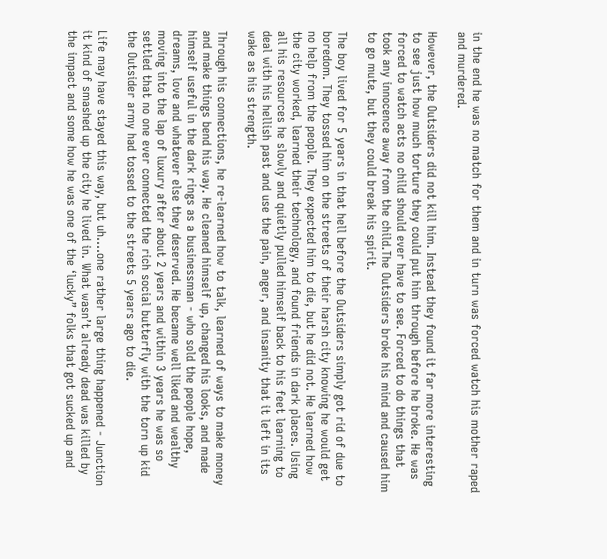in the end he was no match for them and in turn was forced watch his mother raped and murdered.

However, the Outsiders did not kill him. Instead they found it far more interesting to see just how much torture they could put him through before he broke. He was forced to watch acts no child should ever have to see. Forced to do things that took any innocence away from the child.The Outsiders broke his mind and caused him to go mute, but they could break his spirit.

The boy lived for 5 years in that hell before the Outsiders simply got rid of due to boredom. They tossed him on the streets of their harsh city knowing he would get no help from the people. They expected him to die, but he did not. He learned how the city worked, learned their technology, and found friends in dark places. Using all his resources he slowly and quietly pulled himself back to his feet learning to deal with his hellish past and use the pain, anger, and insanity that it left in its wake as his strength.

Through his connections, he re-learned how to talk, learned of ways to make money and make things bend his way. He cleaned himself up, changed his looks, and made himself useful in the dark rings as a businessman - who sold the people hope, dreams, love and whatever else they deserved. He became well liked and wealthy moving into the lap of luxury after about 2 years and within 3 years he was so settled that no one ever connected the rich social butterfly with the torn up kid the Outsider army had tossed to the streets 5 years ago to die.

Life may have stayed this way, but uh….one rather large thing happened - Junction it kind of smashed up the city he lived in. What wasn’t already dead was killed by the impact and some how he was one of the ‘lucky” folks that got sucked up and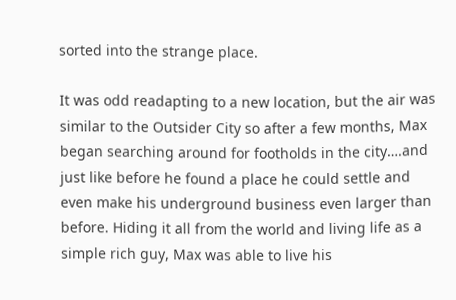sorted into the strange place.

It was odd readapting to a new location, but the air was similar to the Outsider City so after a few months, Max began searching around for footholds in the city….and just like before he found a place he could settle and even make his underground business even larger than before. Hiding it all from the world and living life as a simple rich guy, Max was able to live his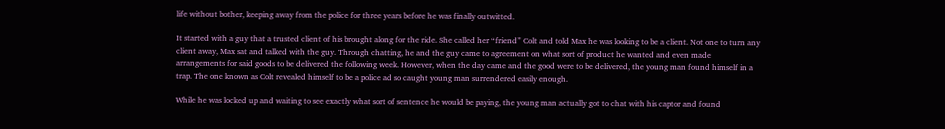life without bother, keeping away from the police for three years before he was finally outwitted.

It started with a guy that a trusted client of his brought along for the ride. She called her “friend” Colt and told Max he was looking to be a client. Not one to turn any client away, Max sat and talked with the guy. Through chatting, he and the guy came to agreement on what sort of product he wanted and even made arrangements for said goods to be delivered the following week. However, when the day came and the good were to be delivered, the young man found himself in a trap. The one known as Colt revealed himself to be a police ad so caught young man surrendered easily enough.

While he was locked up and waiting to see exactly what sort of sentence he would be paying, the young man actually got to chat with his captor and found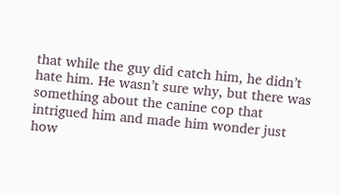that while the guy did catch him, he didn’t hate him. He wasn’t sure why, but there was something about the canine cop that intrigued him and made him wonder just how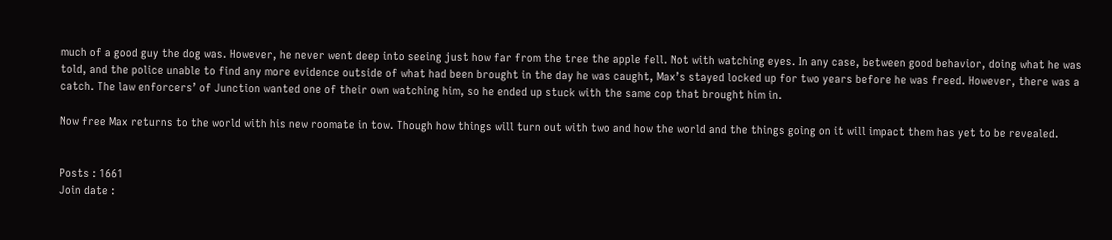much of a good guy the dog was. However, he never went deep into seeing just how far from the tree the apple fell. Not with watching eyes. In any case, between good behavior, doing what he was told, and the police unable to find any more evidence outside of what had been brought in the day he was caught, Max’s stayed locked up for two years before he was freed. However, there was a catch. The law enforcers’ of Junction wanted one of their own watching him, so he ended up stuck with the same cop that brought him in.

Now free Max returns to the world with his new roomate in tow. Though how things will turn out with two and how the world and the things going on it will impact them has yet to be revealed.


Posts : 1661
Join date :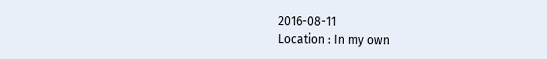2016-08-11
Location : In my own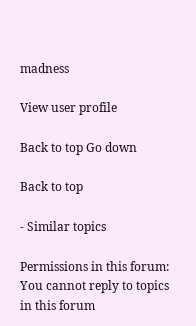madness

View user profile

Back to top Go down

Back to top

- Similar topics

Permissions in this forum:
You cannot reply to topics in this forum